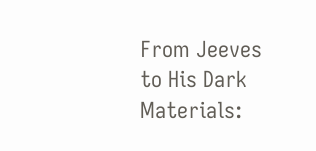From Jeeves to His Dark Materials: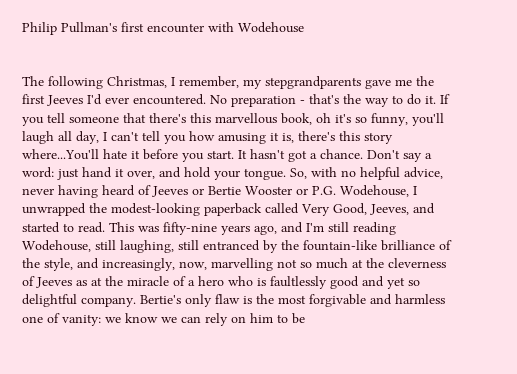Philip Pullman's first encounter with Wodehouse


The following Christmas, I remember, my stepgrandparents gave me the first Jeeves I'd ever encountered. No preparation - that's the way to do it. If you tell someone that there's this marvellous book, oh it's so funny, you'll laugh all day, I can't tell you how amusing it is, there's this story where...You'll hate it before you start. It hasn't got a chance. Don't say a word: just hand it over, and hold your tongue. So, with no helpful advice, never having heard of Jeeves or Bertie Wooster or P.G. Wodehouse, I unwrapped the modest-looking paperback called Very Good, Jeeves, and started to read. This was fifty-nine years ago, and I'm still reading Wodehouse, still laughing, still entranced by the fountain-like brilliance of the style, and increasingly, now, marvelling not so much at the cleverness of Jeeves as at the miracle of a hero who is faultlessly good and yet so delightful company. Bertie's only flaw is the most forgivable and harmless one of vanity: we know we can rely on him to be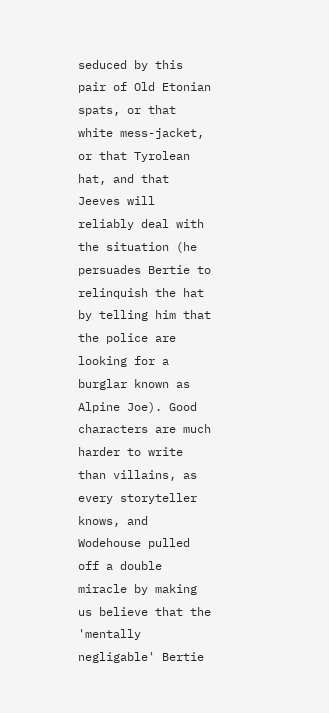seduced by this pair of Old Etonian spats, or that white mess-jacket, or that Tyrolean hat, and that Jeeves will reliably deal with the situation (he persuades Bertie to relinquish the hat by telling him that the police are looking for a burglar known as Alpine Joe). Good characters are much harder to write than villains, as every storyteller knows, and Wodehouse pulled off a double miracle by making us believe that the 'mentally negligable' Bertie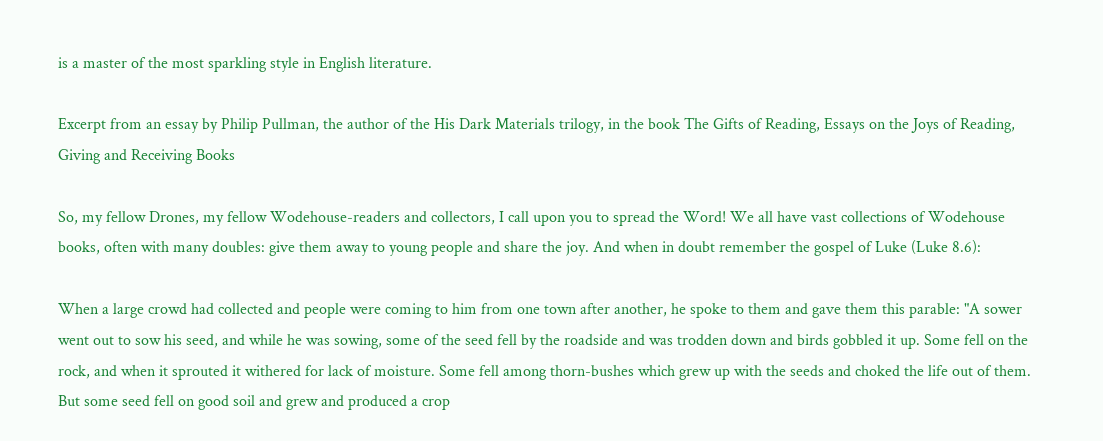is a master of the most sparkling style in English literature.

Excerpt from an essay by Philip Pullman, the author of the His Dark Materials trilogy, in the book The Gifts of Reading, Essays on the Joys of Reading, Giving and Receiving Books

So, my fellow Drones, my fellow Wodehouse-readers and collectors, I call upon you to spread the Word! We all have vast collections of Wodehouse books, often with many doubles: give them away to young people and share the joy. And when in doubt remember the gospel of Luke (Luke 8.6):

When a large crowd had collected and people were coming to him from one town after another, he spoke to them and gave them this parable: "A sower went out to sow his seed, and while he was sowing, some of the seed fell by the roadside and was trodden down and birds gobbled it up. Some fell on the rock, and when it sprouted it withered for lack of moisture. Some fell among thorn-bushes which grew up with the seeds and choked the life out of them. But some seed fell on good soil and grew and produced a crop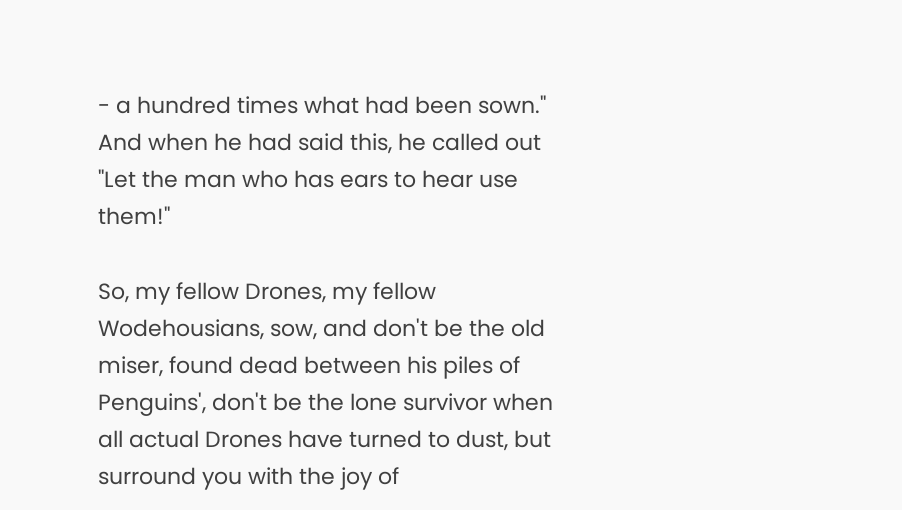- a hundred times what had been sown." And when he had said this, he called out "Let the man who has ears to hear use them!"

So, my fellow Drones, my fellow Wodehousians, sow, and don't be the old miser, found dead between his piles of Penguins', don't be the lone survivor when all actual Drones have turned to dust, but surround you with the joy of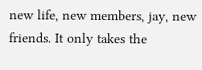new life, new members, jay, new friends. It only takes the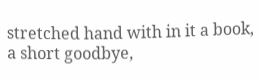stretched hand with in it a book, a short goodbye,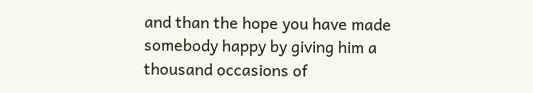and than the hope you have made somebody happy by giving him a thousand occasions of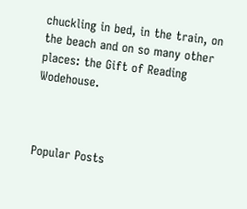chuckling in bed, in the train, on the beach and on so many other places: the Gift of Reading Wodehouse.



Popular Posts